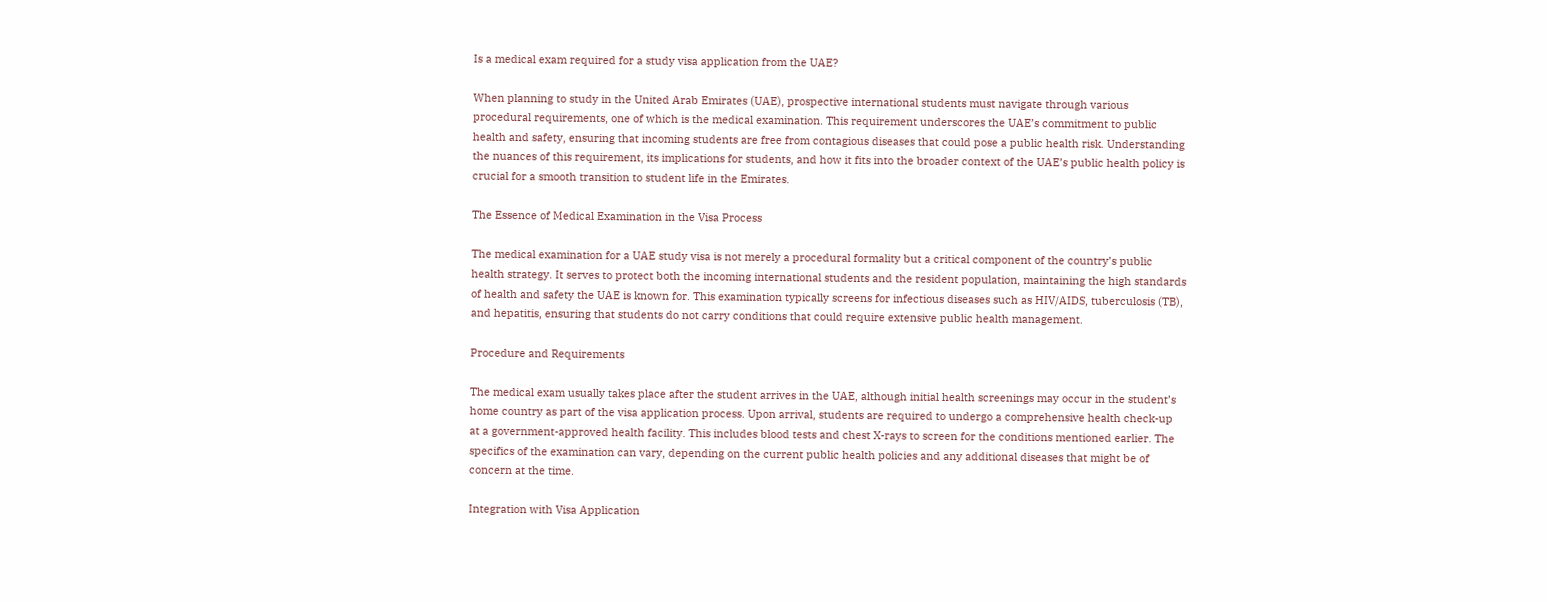Is a medical exam required for a study visa application from the UAE?

When planning to study in the United Arab Emirates (UAE), prospective international students must navigate through various procedural requirements, one of which is the medical examination. This requirement underscores the UAE’s commitment to public health and safety, ensuring that incoming students are free from contagious diseases that could pose a public health risk. Understanding the nuances of this requirement, its implications for students, and how it fits into the broader context of the UAE’s public health policy is crucial for a smooth transition to student life in the Emirates.

The Essence of Medical Examination in the Visa Process

The medical examination for a UAE study visa is not merely a procedural formality but a critical component of the country’s public health strategy. It serves to protect both the incoming international students and the resident population, maintaining the high standards of health and safety the UAE is known for. This examination typically screens for infectious diseases such as HIV/AIDS, tuberculosis (TB), and hepatitis, ensuring that students do not carry conditions that could require extensive public health management.

Procedure and Requirements

The medical exam usually takes place after the student arrives in the UAE, although initial health screenings may occur in the student’s home country as part of the visa application process. Upon arrival, students are required to undergo a comprehensive health check-up at a government-approved health facility. This includes blood tests and chest X-rays to screen for the conditions mentioned earlier. The specifics of the examination can vary, depending on the current public health policies and any additional diseases that might be of concern at the time.

Integration with Visa Application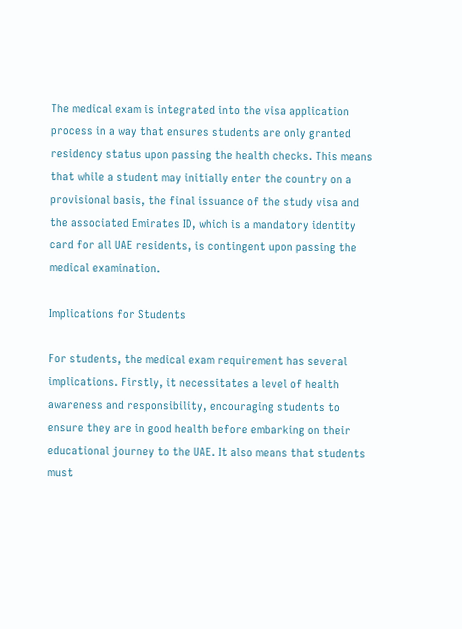The medical exam is integrated into the visa application process in a way that ensures students are only granted residency status upon passing the health checks. This means that while a student may initially enter the country on a provisional basis, the final issuance of the study visa and the associated Emirates ID, which is a mandatory identity card for all UAE residents, is contingent upon passing the medical examination.

Implications for Students

For students, the medical exam requirement has several implications. Firstly, it necessitates a level of health awareness and responsibility, encouraging students to ensure they are in good health before embarking on their educational journey to the UAE. It also means that students must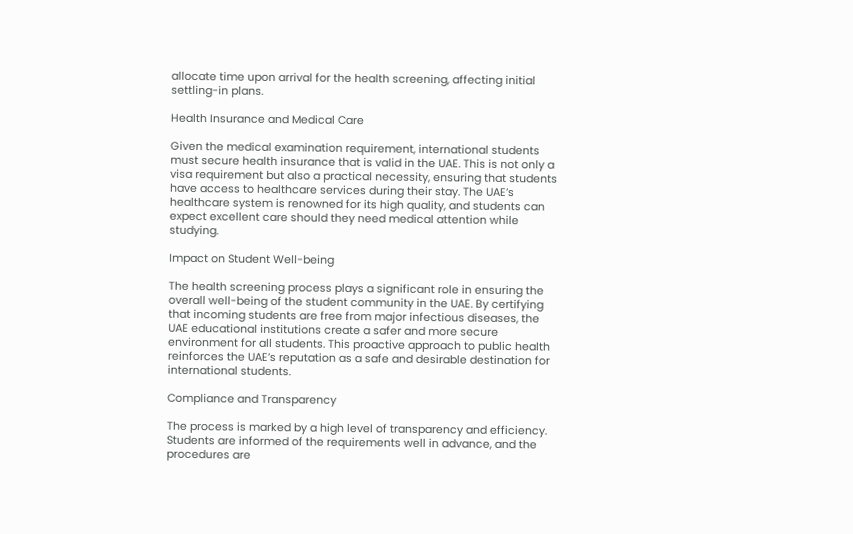allocate time upon arrival for the health screening, affecting initial settling-in plans.

Health Insurance and Medical Care

Given the medical examination requirement, international students must secure health insurance that is valid in the UAE. This is not only a visa requirement but also a practical necessity, ensuring that students have access to healthcare services during their stay. The UAE’s healthcare system is renowned for its high quality, and students can expect excellent care should they need medical attention while studying.

Impact on Student Well-being

The health screening process plays a significant role in ensuring the overall well-being of the student community in the UAE. By certifying that incoming students are free from major infectious diseases, the UAE educational institutions create a safer and more secure environment for all students. This proactive approach to public health reinforces the UAE’s reputation as a safe and desirable destination for international students.

Compliance and Transparency

The process is marked by a high level of transparency and efficiency. Students are informed of the requirements well in advance, and the procedures are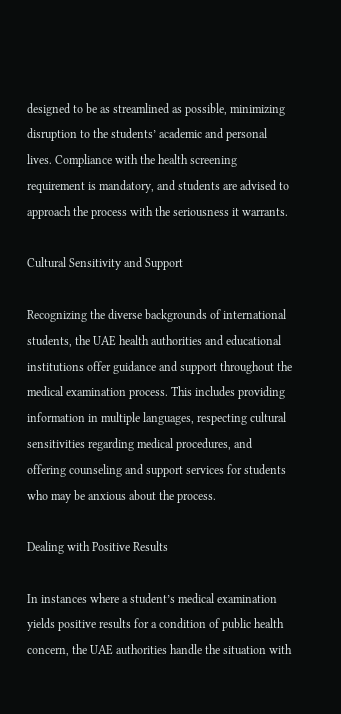designed to be as streamlined as possible, minimizing disruption to the students’ academic and personal lives. Compliance with the health screening requirement is mandatory, and students are advised to approach the process with the seriousness it warrants.

Cultural Sensitivity and Support

Recognizing the diverse backgrounds of international students, the UAE health authorities and educational institutions offer guidance and support throughout the medical examination process. This includes providing information in multiple languages, respecting cultural sensitivities regarding medical procedures, and offering counseling and support services for students who may be anxious about the process.

Dealing with Positive Results

In instances where a student’s medical examination yields positive results for a condition of public health concern, the UAE authorities handle the situation with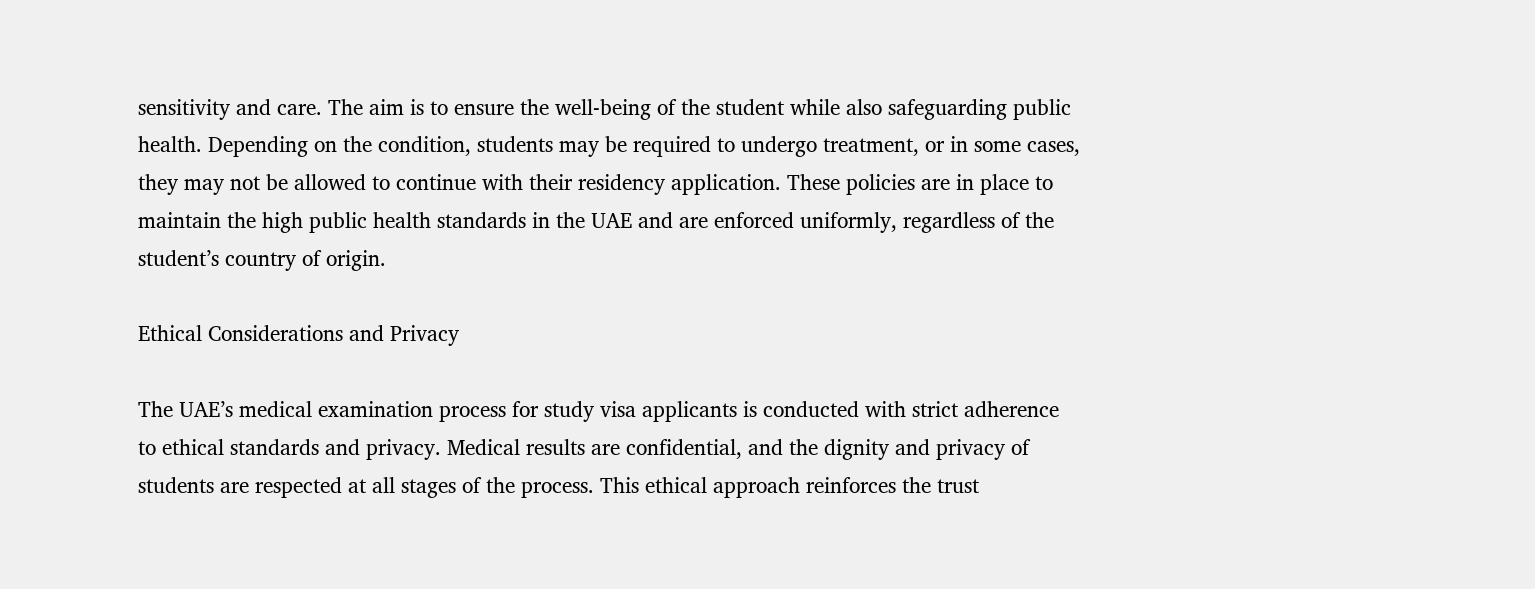sensitivity and care. The aim is to ensure the well-being of the student while also safeguarding public health. Depending on the condition, students may be required to undergo treatment, or in some cases, they may not be allowed to continue with their residency application. These policies are in place to maintain the high public health standards in the UAE and are enforced uniformly, regardless of the student’s country of origin.

Ethical Considerations and Privacy

The UAE’s medical examination process for study visa applicants is conducted with strict adherence to ethical standards and privacy. Medical results are confidential, and the dignity and privacy of students are respected at all stages of the process. This ethical approach reinforces the trust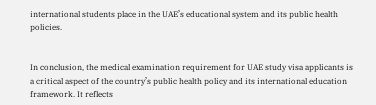international students place in the UAE’s educational system and its public health policies.


In conclusion, the medical examination requirement for UAE study visa applicants is a critical aspect of the country’s public health policy and its international education framework. It reflects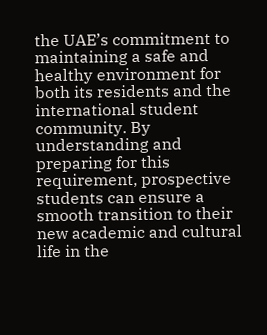the UAE’s commitment to maintaining a safe and healthy environment for both its residents and the international student community. By understanding and preparing for this requirement, prospective students can ensure a smooth transition to their new academic and cultural life in the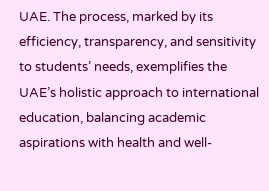UAE. The process, marked by its efficiency, transparency, and sensitivity to students’ needs, exemplifies the UAE’s holistic approach to international education, balancing academic aspirations with health and well-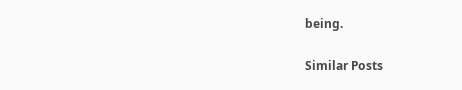being.

Similar Posts